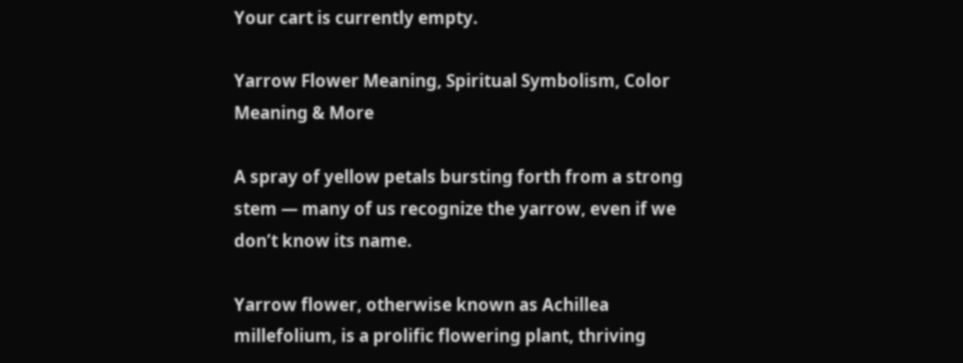Your cart is currently empty.

Yarrow Flower Meaning, Spiritual Symbolism, Color Meaning & More

A spray of yellow petals bursting forth from a strong stem — many of us recognize the yarrow, even if we don’t know its name.

Yarrow flower, otherwise known as Achillea millefolium, is a prolific flowering plant, thriving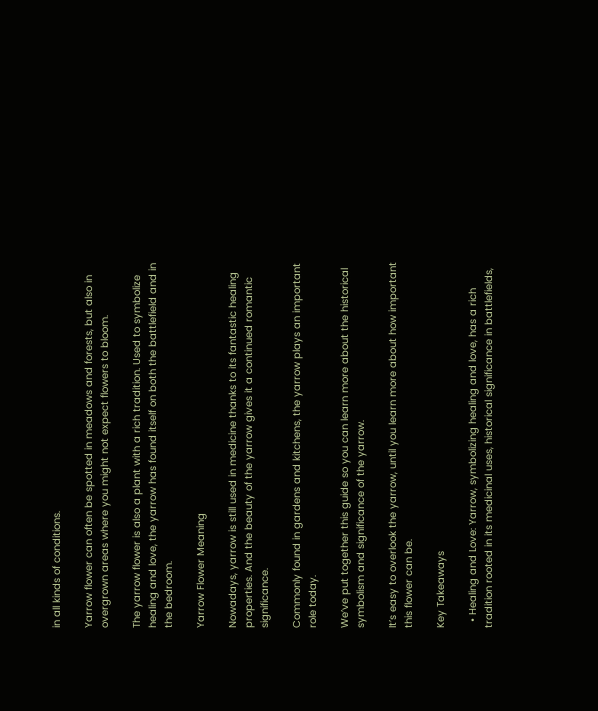in all kinds of conditions.

Yarrow flower can often be spotted in meadows and forests, but also in overgrown areas where you might not expect flowers to bloom.

The yarrow flower is also a plant with a rich tradition. Used to symbolize healing and love, the yarrow has found itself on both the battlefield and in the bedroom.

Yarrow Flower Meaning

Nowadays, yarrow is still used in medicine thanks to its fantastic healing properties. And the beauty of the yarrow gives it a continued romantic significance.

Commonly found in gardens and kitchens, the yarrow plays an important role today.

We’ve put together this guide so you can learn more about the historical symbolism and significance of the yarrow.

It’s easy to overlook the yarrow, until you learn more about how important this flower can be.

Key Takeaways

  • Healing and Love: Yarrow, symbolizing healing and love, has a rich tradition rooted in its medicinal uses, historical significance in battlefields,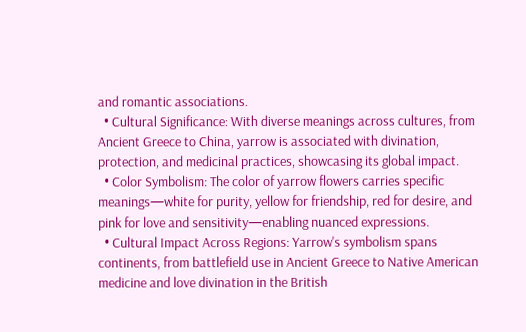and romantic associations.
  • Cultural Significance: With diverse meanings across cultures, from Ancient Greece to China, yarrow is associated with divination, protection, and medicinal practices, showcasing its global impact.
  • Color Symbolism: The color of yarrow flowers carries specific meanings—white for purity, yellow for friendship, red for desire, and pink for love and sensitivity—enabling nuanced expressions.
  • Cultural Impact Across Regions: Yarrow's symbolism spans continents, from battlefield use in Ancient Greece to Native American medicine and love divination in the British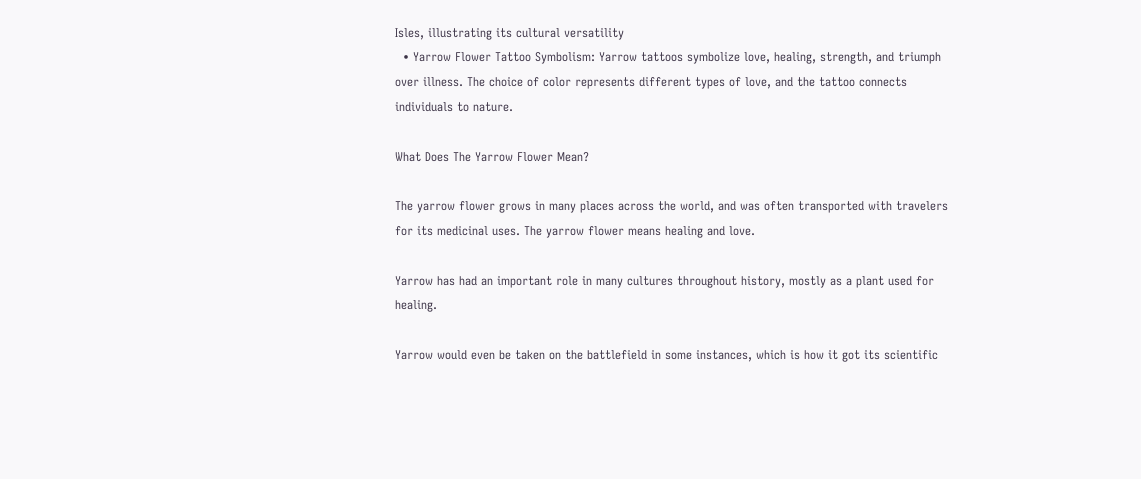Isles, illustrating its cultural versatility
  • Yarrow Flower Tattoo Symbolism: Yarrow tattoos symbolize love, healing, strength, and triumph over illness. The choice of color represents different types of love, and the tattoo connects individuals to nature.

What Does The Yarrow Flower Mean?

The yarrow flower grows in many places across the world, and was often transported with travelers for its medicinal uses. The yarrow flower means healing and love.

Yarrow has had an important role in many cultures throughout history, mostly as a plant used for healing.

Yarrow would even be taken on the battlefield in some instances, which is how it got its scientific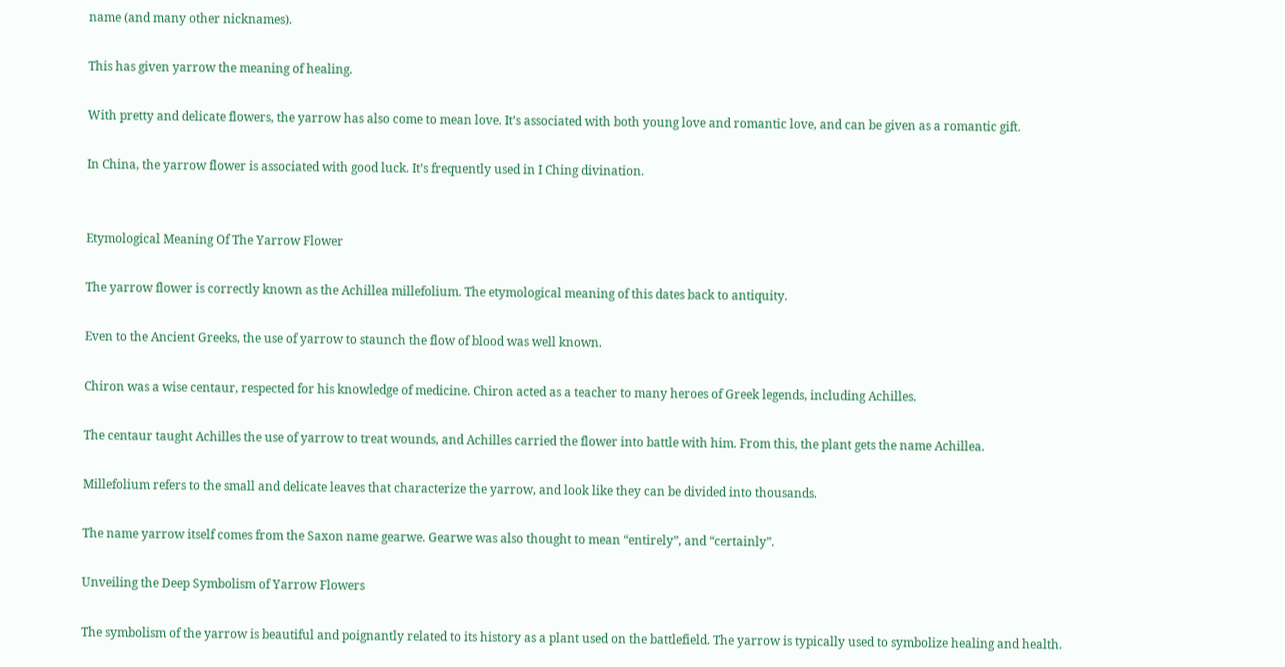name (and many other nicknames).

This has given yarrow the meaning of healing.

With pretty and delicate flowers, the yarrow has also come to mean love. It’s associated with both young love and romantic love, and can be given as a romantic gift.

In China, the yarrow flower is associated with good luck. It’s frequently used in I Ching divination.


Etymological Meaning Of The Yarrow Flower

The yarrow flower is correctly known as the Achillea millefolium. The etymological meaning of this dates back to antiquity.

Even to the Ancient Greeks, the use of yarrow to staunch the flow of blood was well known.

Chiron was a wise centaur, respected for his knowledge of medicine. Chiron acted as a teacher to many heroes of Greek legends, including Achilles.

The centaur taught Achilles the use of yarrow to treat wounds, and Achilles carried the flower into battle with him. From this, the plant gets the name Achillea.

Millefolium refers to the small and delicate leaves that characterize the yarrow, and look like they can be divided into thousands.

The name yarrow itself comes from the Saxon name gearwe. Gearwe was also thought to mean “entirely”, and “certainly”.

Unveiling the Deep Symbolism of Yarrow Flowers

The symbolism of the yarrow is beautiful and poignantly related to its history as a plant used on the battlefield. The yarrow is typically used to symbolize healing and health.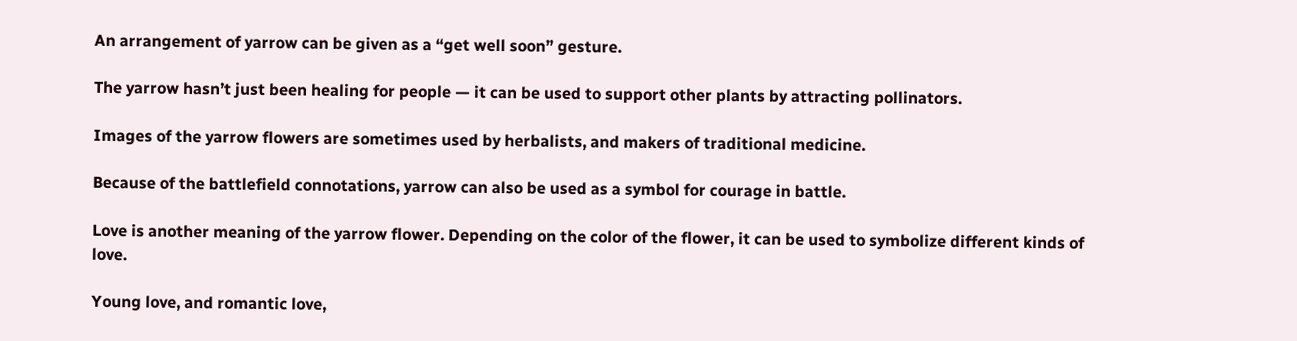An arrangement of yarrow can be given as a “get well soon” gesture.

The yarrow hasn’t just been healing for people — it can be used to support other plants by attracting pollinators.

Images of the yarrow flowers are sometimes used by herbalists, and makers of traditional medicine.

Because of the battlefield connotations, yarrow can also be used as a symbol for courage in battle.

Love is another meaning of the yarrow flower. Depending on the color of the flower, it can be used to symbolize different kinds of love.

Young love, and romantic love,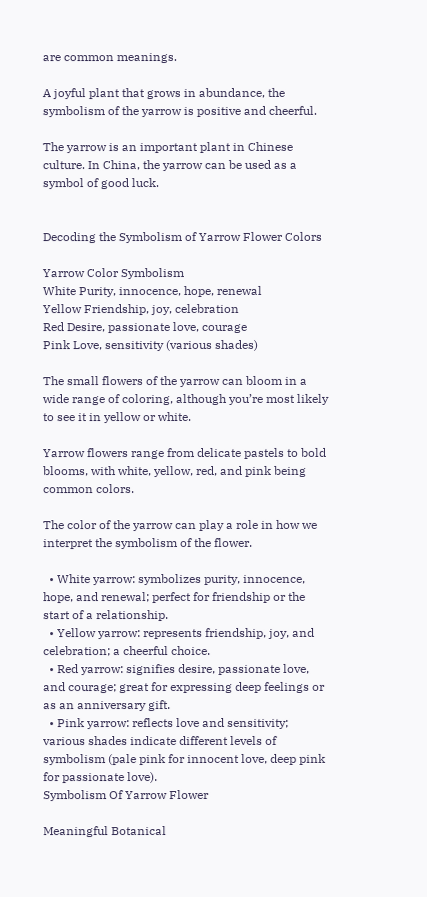are common meanings.

A joyful plant that grows in abundance, the symbolism of the yarrow is positive and cheerful.

The yarrow is an important plant in Chinese culture. In China, the yarrow can be used as a symbol of good luck.


Decoding the Symbolism of Yarrow Flower Colors

Yarrow Color Symbolism
White Purity, innocence, hope, renewal
Yellow Friendship, joy, celebration
Red Desire, passionate love, courage
Pink Love, sensitivity (various shades)

The small flowers of the yarrow can bloom in a wide range of coloring, although you’re most likely to see it in yellow or white.

Yarrow flowers range from delicate pastels to bold blooms, with white, yellow, red, and pink being common colors.

The color of the yarrow can play a role in how we interpret the symbolism of the flower.

  • White yarrow: symbolizes purity, innocence, hope, and renewal; perfect for friendship or the start of a relationship.
  • Yellow yarrow: represents friendship, joy, and celebration; a cheerful choice.
  • Red yarrow: signifies desire, passionate love, and courage; great for expressing deep feelings or as an anniversary gift.
  • Pink yarrow: reflects love and sensitivity; various shades indicate different levels of symbolism (pale pink for innocent love, deep pink for passionate love).
Symbolism Of Yarrow Flower

Meaningful Botanical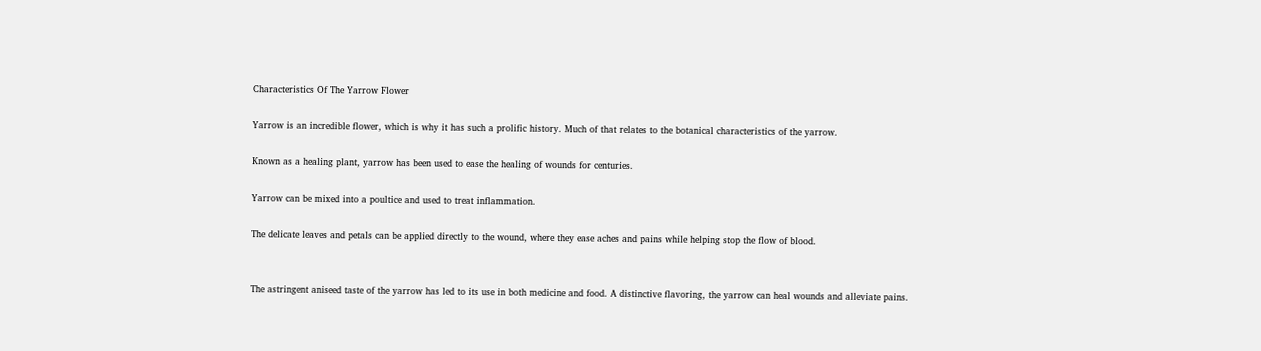Characteristics Of The Yarrow Flower

Yarrow is an incredible flower, which is why it has such a prolific history. Much of that relates to the botanical characteristics of the yarrow.

Known as a healing plant, yarrow has been used to ease the healing of wounds for centuries.

Yarrow can be mixed into a poultice and used to treat inflammation.

The delicate leaves and petals can be applied directly to the wound, where they ease aches and pains while helping stop the flow of blood.


The astringent aniseed taste of the yarrow has led to its use in both medicine and food. A distinctive flavoring, the yarrow can heal wounds and alleviate pains.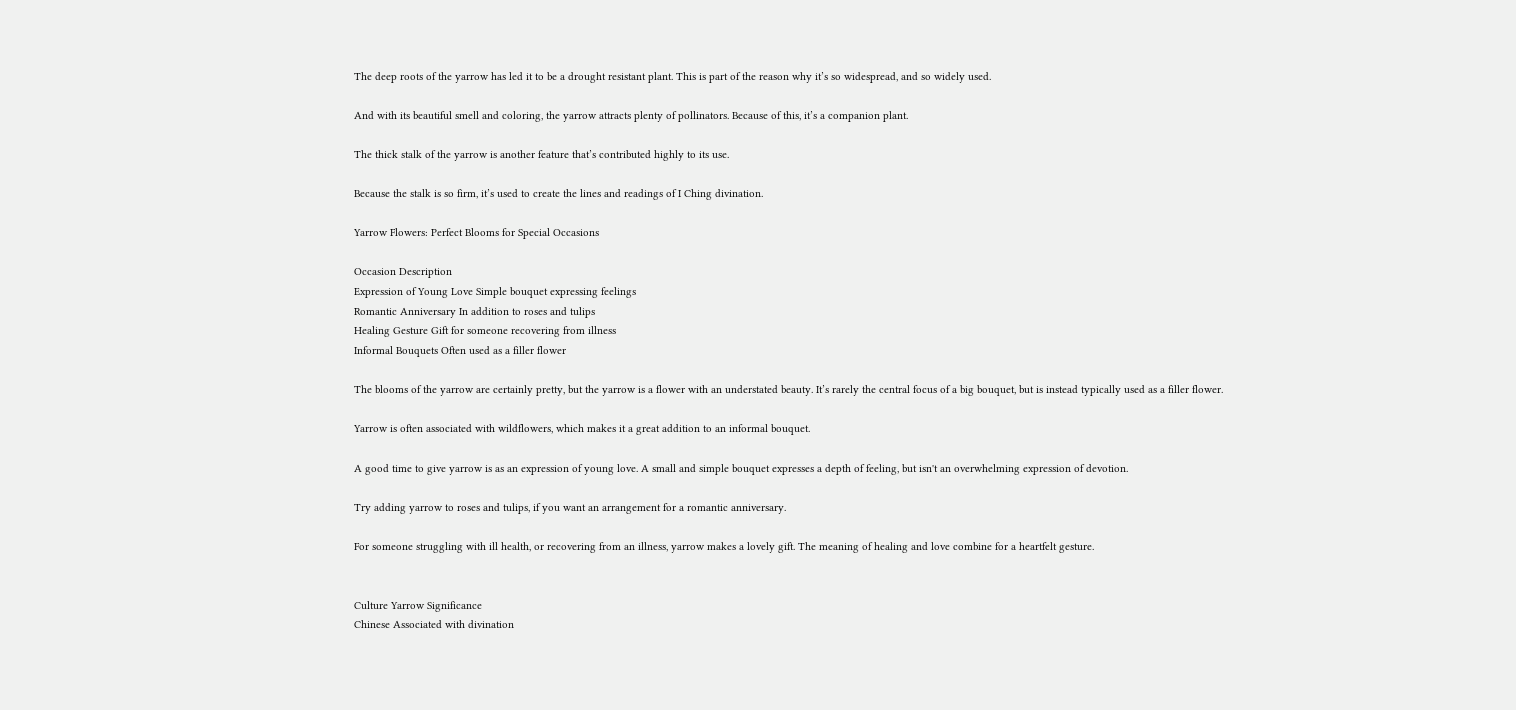The deep roots of the yarrow has led it to be a drought resistant plant. This is part of the reason why it’s so widespread, and so widely used.

And with its beautiful smell and coloring, the yarrow attracts plenty of pollinators. Because of this, it’s a companion plant.

The thick stalk of the yarrow is another feature that’s contributed highly to its use.

Because the stalk is so firm, it’s used to create the lines and readings of I Ching divination.

Yarrow Flowers: Perfect Blooms for Special Occasions

Occasion Description
Expression of Young Love Simple bouquet expressing feelings
Romantic Anniversary In addition to roses and tulips
Healing Gesture Gift for someone recovering from illness
Informal Bouquets Often used as a filler flower

The blooms of the yarrow are certainly pretty, but the yarrow is a flower with an understated beauty. It’s rarely the central focus of a big bouquet, but is instead typically used as a filler flower.

Yarrow is often associated with wildflowers, which makes it a great addition to an informal bouquet.

A good time to give yarrow is as an expression of young love. A small and simple bouquet expresses a depth of feeling, but isn't an overwhelming expression of devotion.

Try adding yarrow to roses and tulips, if you want an arrangement for a romantic anniversary.

For someone struggling with ill health, or recovering from an illness, yarrow makes a lovely gift. The meaning of healing and love combine for a heartfelt gesture.


Culture Yarrow Significance
Chinese Associated with divination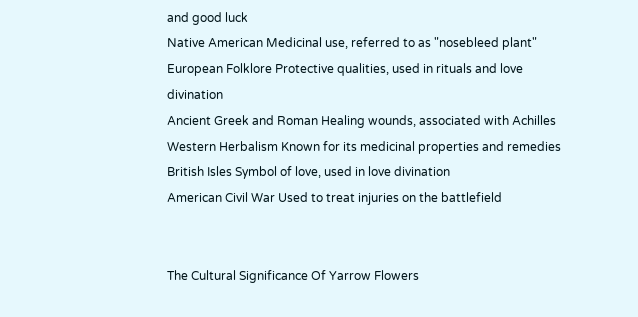and good luck
Native American Medicinal use, referred to as "nosebleed plant"
European Folklore Protective qualities, used in rituals and love divination
Ancient Greek and Roman Healing wounds, associated with Achilles
Western Herbalism Known for its medicinal properties and remedies
British Isles Symbol of love, used in love divination
American Civil War Used to treat injuries on the battlefield


The Cultural Significance Of Yarrow Flowers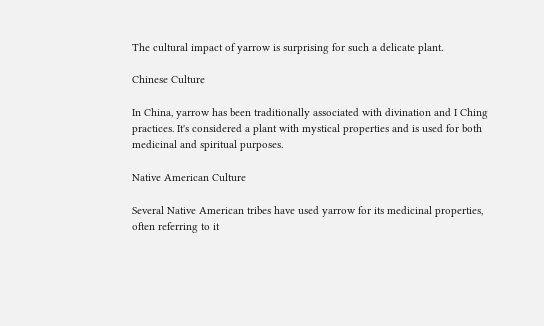The cultural impact of yarrow is surprising for such a delicate plant.

Chinese Culture

In China, yarrow has been traditionally associated with divination and I Ching practices. It's considered a plant with mystical properties and is used for both medicinal and spiritual purposes.

Native American Culture

Several Native American tribes have used yarrow for its medicinal properties, often referring to it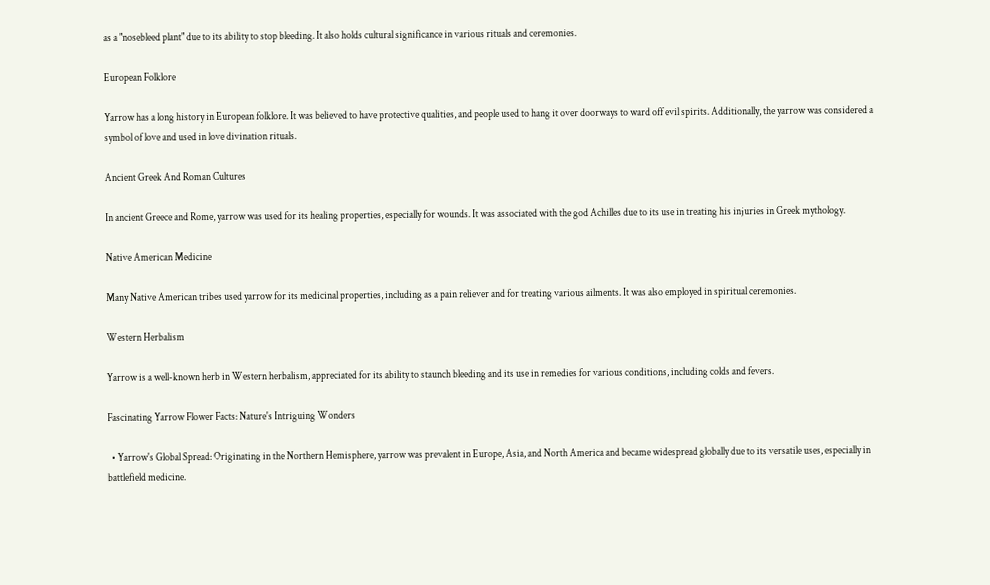as a "nosebleed plant" due to its ability to stop bleeding. It also holds cultural significance in various rituals and ceremonies.

European Folklore

Yarrow has a long history in European folklore. It was believed to have protective qualities, and people used to hang it over doorways to ward off evil spirits. Additionally, the yarrow was considered a symbol of love and used in love divination rituals.

Ancient Greek And Roman Cultures

In ancient Greece and Rome, yarrow was used for its healing properties, especially for wounds. It was associated with the god Achilles due to its use in treating his injuries in Greek mythology.

Native American Medicine

Many Native American tribes used yarrow for its medicinal properties, including as a pain reliever and for treating various ailments. It was also employed in spiritual ceremonies.

Western Herbalism

Yarrow is a well-known herb in Western herbalism, appreciated for its ability to staunch bleeding and its use in remedies for various conditions, including colds and fevers.

Fascinating Yarrow Flower Facts: Nature's Intriguing Wonders

  • Yarrow's Global Spread: Originating in the Northern Hemisphere, yarrow was prevalent in Europe, Asia, and North America and became widespread globally due to its versatile uses, especially in battlefield medicine.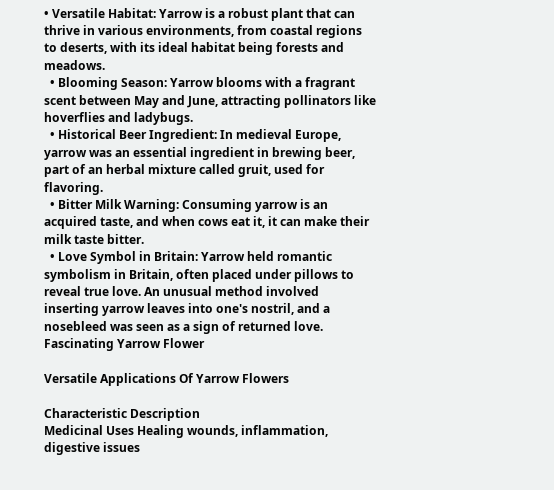• Versatile Habitat: Yarrow is a robust plant that can thrive in various environments, from coastal regions to deserts, with its ideal habitat being forests and meadows.
  • Blooming Season: Yarrow blooms with a fragrant scent between May and June, attracting pollinators like hoverflies and ladybugs.
  • Historical Beer Ingredient: In medieval Europe, yarrow was an essential ingredient in brewing beer, part of an herbal mixture called gruit, used for flavoring.
  • Bitter Milk Warning: Consuming yarrow is an acquired taste, and when cows eat it, it can make their milk taste bitter.
  • Love Symbol in Britain: Yarrow held romantic symbolism in Britain, often placed under pillows to reveal true love. An unusual method involved inserting yarrow leaves into one's nostril, and a nosebleed was seen as a sign of returned love.
Fascinating Yarrow Flower

Versatile Applications Of Yarrow Flowers

Characteristic Description
Medicinal Uses Healing wounds, inflammation, digestive issues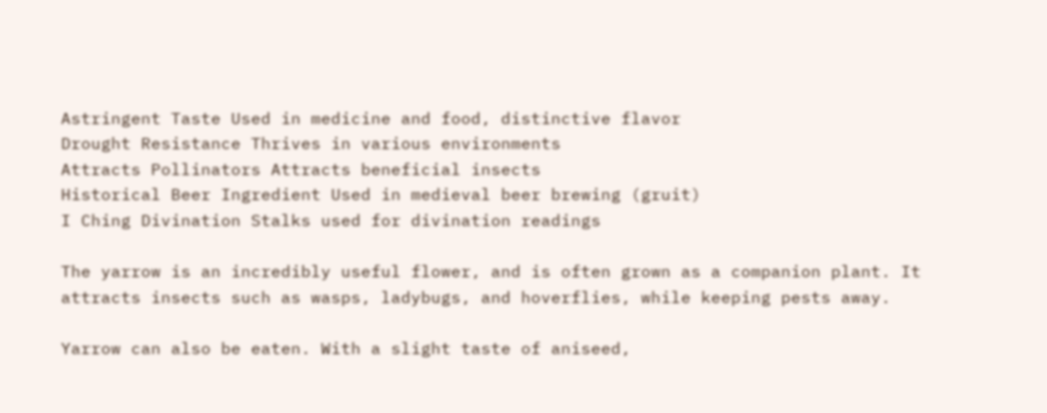Astringent Taste Used in medicine and food, distinctive flavor
Drought Resistance Thrives in various environments
Attracts Pollinators Attracts beneficial insects
Historical Beer Ingredient Used in medieval beer brewing (gruit)
I Ching Divination Stalks used for divination readings

The yarrow is an incredibly useful flower, and is often grown as a companion plant. It attracts insects such as wasps, ladybugs, and hoverflies, while keeping pests away.

Yarrow can also be eaten. With a slight taste of aniseed,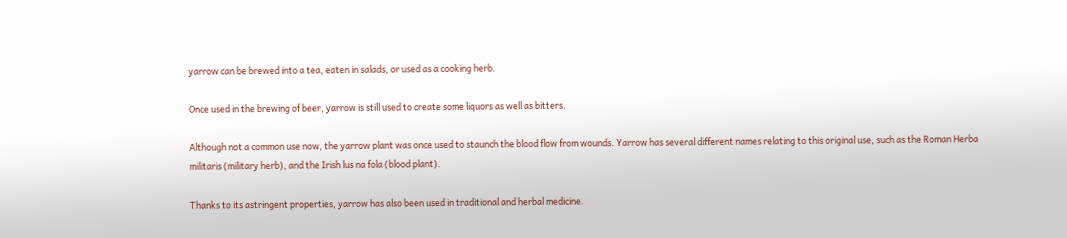yarrow can be brewed into a tea, eaten in salads, or used as a cooking herb.

Once used in the brewing of beer, yarrow is still used to create some liquors as well as bitters.

Although not a common use now, the yarrow plant was once used to staunch the blood flow from wounds. Yarrow has several different names relating to this original use, such as the Roman Herba militaris (military herb), and the Irish lus na fola (blood plant).

Thanks to its astringent properties, yarrow has also been used in traditional and herbal medicine.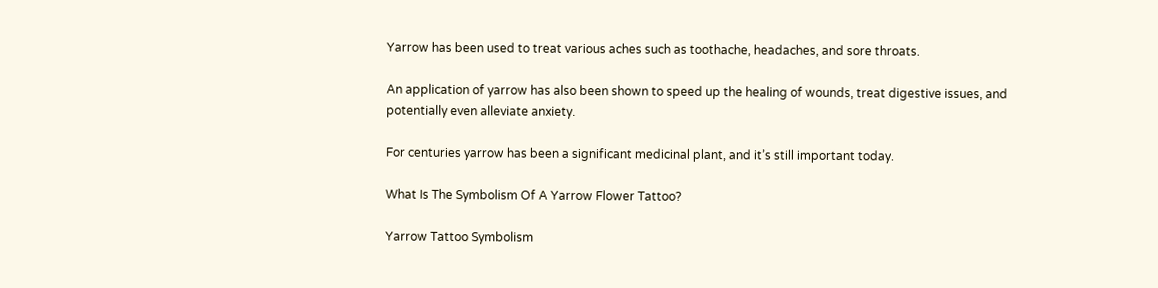Yarrow has been used to treat various aches such as toothache, headaches, and sore throats.

An application of yarrow has also been shown to speed up the healing of wounds, treat digestive issues, and potentially even alleviate anxiety.

For centuries yarrow has been a significant medicinal plant, and it’s still important today.

What Is The Symbolism Of A Yarrow Flower Tattoo?

Yarrow Tattoo Symbolism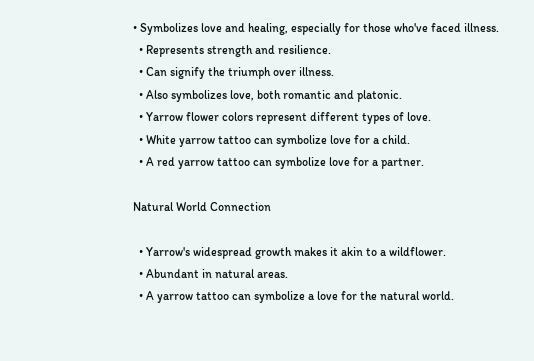• Symbolizes love and healing, especially for those who've faced illness.
  • Represents strength and resilience.
  • Can signify the triumph over illness.
  • Also symbolizes love, both romantic and platonic.
  • Yarrow flower colors represent different types of love.
  • White yarrow tattoo can symbolize love for a child.
  • A red yarrow tattoo can symbolize love for a partner.

Natural World Connection

  • Yarrow's widespread growth makes it akin to a wildflower.
  • Abundant in natural areas.
  • A yarrow tattoo can symbolize a love for the natural world.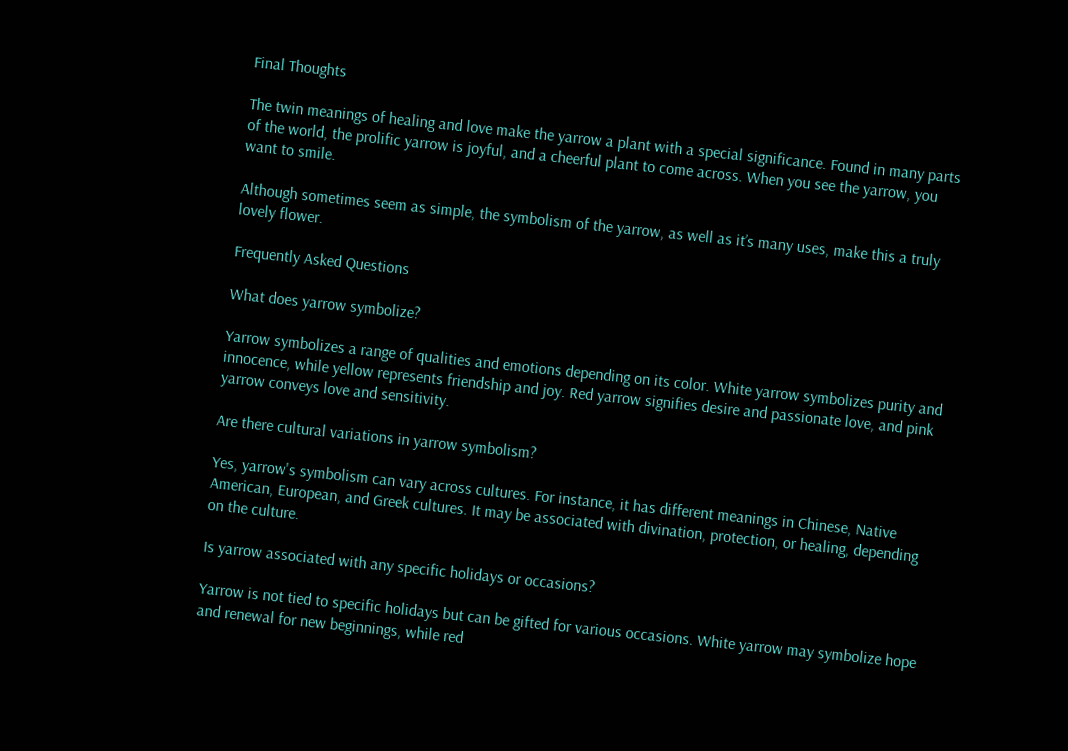Final Thoughts

The twin meanings of healing and love make the yarrow a plant with a special significance. Found in many parts of the world, the prolific yarrow is joyful, and a cheerful plant to come across. When you see the yarrow, you want to smile.

Although sometimes seem as simple, the symbolism of the yarrow, as well as it’s many uses, make this a truly lovely flower.

Frequently Asked Questions

What does yarrow symbolize?

Yarrow symbolizes a range of qualities and emotions depending on its color. White yarrow symbolizes purity and innocence, while yellow represents friendship and joy. Red yarrow signifies desire and passionate love, and pink yarrow conveys love and sensitivity.

Are there cultural variations in yarrow symbolism?

Yes, yarrow's symbolism can vary across cultures. For instance, it has different meanings in Chinese, Native American, European, and Greek cultures. It may be associated with divination, protection, or healing, depending on the culture.

Is yarrow associated with any specific holidays or occasions?

Yarrow is not tied to specific holidays but can be gifted for various occasions. White yarrow may symbolize hope and renewal for new beginnings, while red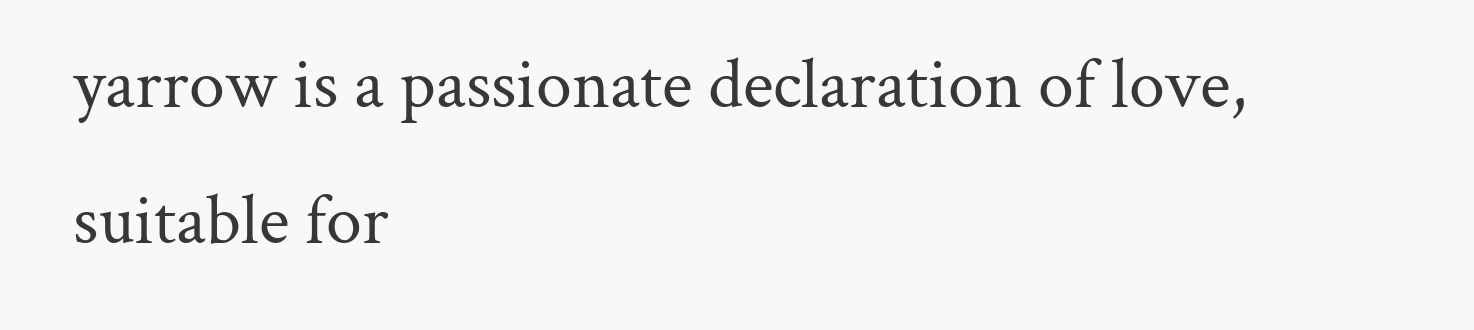yarrow is a passionate declaration of love, suitable for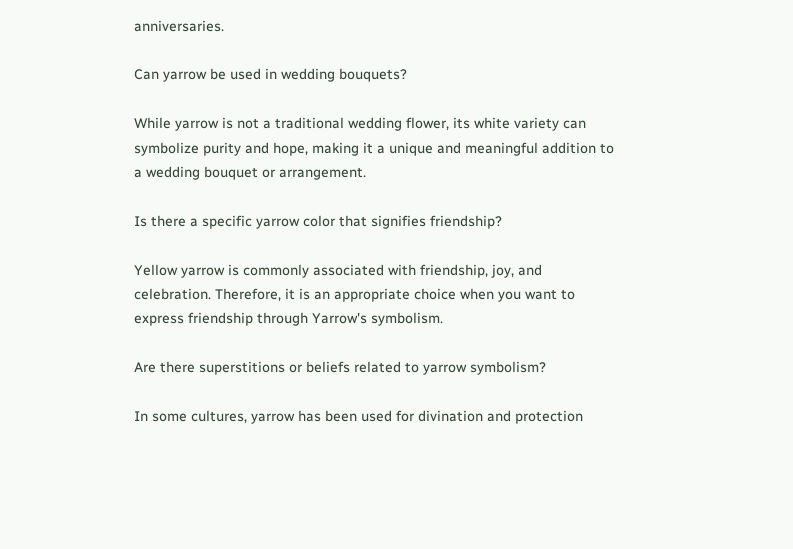anniversaries.

Can yarrow be used in wedding bouquets?

While yarrow is not a traditional wedding flower, its white variety can symbolize purity and hope, making it a unique and meaningful addition to a wedding bouquet or arrangement.

Is there a specific yarrow color that signifies friendship?

Yellow yarrow is commonly associated with friendship, joy, and celebration. Therefore, it is an appropriate choice when you want to express friendship through Yarrow's symbolism.

Are there superstitions or beliefs related to yarrow symbolism?

In some cultures, yarrow has been used for divination and protection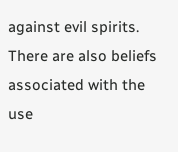against evil spirits. There are also beliefs associated with the use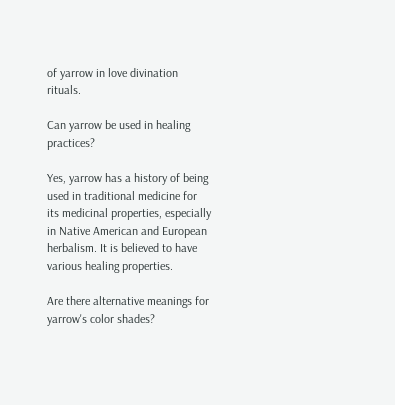of yarrow in love divination rituals.

Can yarrow be used in healing practices?

Yes, yarrow has a history of being used in traditional medicine for its medicinal properties, especially in Native American and European herbalism. It is believed to have various healing properties.

Are there alternative meanings for yarrow's color shades?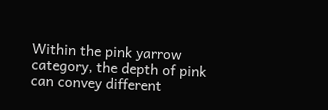Within the pink yarrow category, the depth of pink can convey different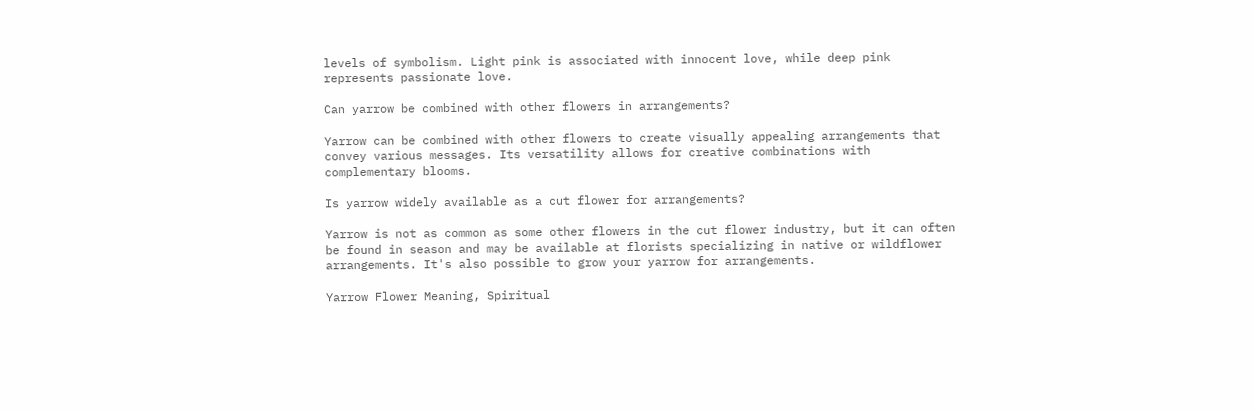levels of symbolism. Light pink is associated with innocent love, while deep pink represents passionate love.

Can yarrow be combined with other flowers in arrangements?

Yarrow can be combined with other flowers to create visually appealing arrangements that convey various messages. Its versatility allows for creative combinations with complementary blooms.

Is yarrow widely available as a cut flower for arrangements?

Yarrow is not as common as some other flowers in the cut flower industry, but it can often be found in season and may be available at florists specializing in native or wildflower arrangements. It's also possible to grow your yarrow for arrangements.

Yarrow Flower Meaning, Spiritual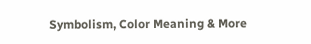Symbolism, Color Meaning & More